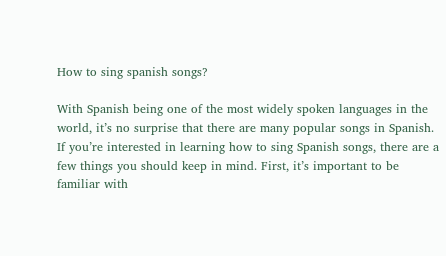How to sing spanish songs?

With Spanish being one of the most widely spoken languages in the world, it’s no surprise that there are many popular songs in Spanish. If you’re interested in learning how to sing Spanish songs, there are a few things you should keep in mind. First, it’s important to be familiar with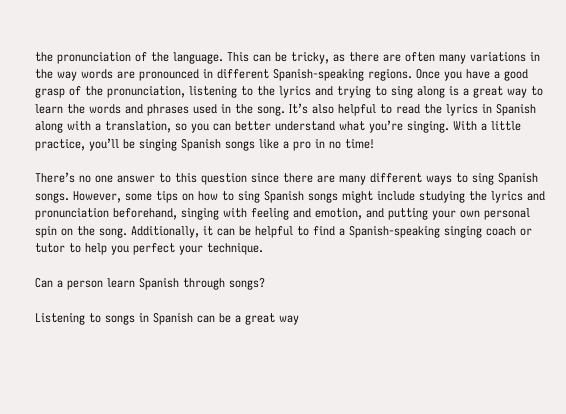the pronunciation of the language. This can be tricky, as there are often many variations in the way words are pronounced in different Spanish-speaking regions. Once you have a good grasp of the pronunciation, listening to the lyrics and trying to sing along is a great way to learn the words and phrases used in the song. It’s also helpful to read the lyrics in Spanish along with a translation, so you can better understand what you’re singing. With a little practice, you’ll be singing Spanish songs like a pro in no time!

There’s no one answer to this question since there are many different ways to sing Spanish songs. However, some tips on how to sing Spanish songs might include studying the lyrics and pronunciation beforehand, singing with feeling and emotion, and putting your own personal spin on the song. Additionally, it can be helpful to find a Spanish-speaking singing coach or tutor to help you perfect your technique.

Can a person learn Spanish through songs?

Listening to songs in Spanish can be a great way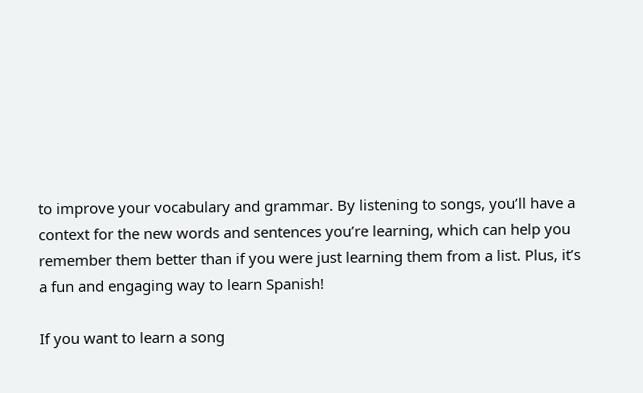to improve your vocabulary and grammar. By listening to songs, you’ll have a context for the new words and sentences you’re learning, which can help you remember them better than if you were just learning them from a list. Plus, it’s a fun and engaging way to learn Spanish!

If you want to learn a song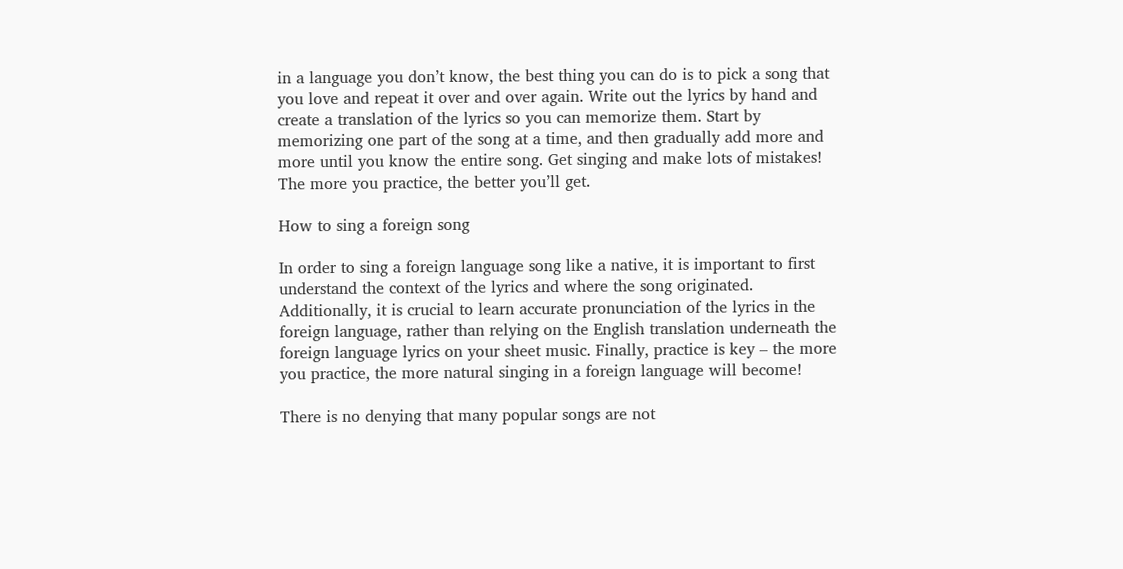in a language you don’t know, the best thing you can do is to pick a song that you love and repeat it over and over again. Write out the lyrics by hand and create a translation of the lyrics so you can memorize them. Start by memorizing one part of the song at a time, and then gradually add more and more until you know the entire song. Get singing and make lots of mistakes! The more you practice, the better you’ll get.

How to sing a foreign song

In order to sing a foreign language song like a native, it is important to first understand the context of the lyrics and where the song originated. Additionally, it is crucial to learn accurate pronunciation of the lyrics in the foreign language, rather than relying on the English translation underneath the foreign language lyrics on your sheet music. Finally, practice is key – the more you practice, the more natural singing in a foreign language will become!

There is no denying that many popular songs are not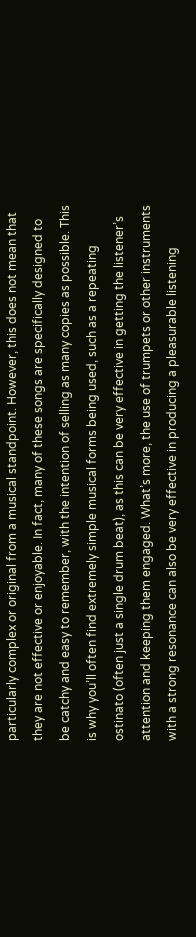particularly complex or original from a musical standpoint. However, this does not mean that they are not effective or enjoyable. In fact, many of these songs are specifically designed to be catchy and easy to remember, with the intention of selling as many copies as possible. This is why you’ll often find extremely simple musical forms being used, such as a repeating ostinato (often just a single drum beat), as this can be very effective in getting the listener’s attention and keeping them engaged. What’s more, the use of trumpets or other instruments with a strong resonance can also be very effective in producing a pleasurable listening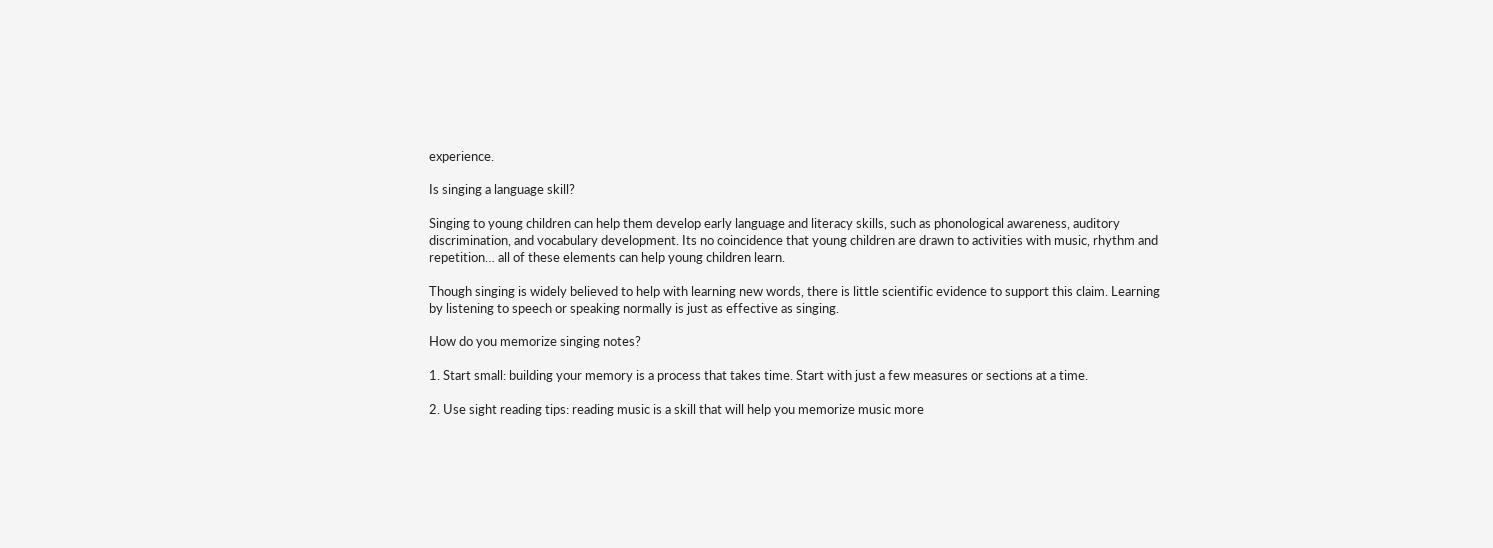experience.

Is singing a language skill?

Singing to young children can help them develop early language and literacy skills, such as phonological awareness, auditory discrimination, and vocabulary development. Its no coincidence that young children are drawn to activities with music, rhythm and repetition… all of these elements can help young children learn.

Though singing is widely believed to help with learning new words, there is little scientific evidence to support this claim. Learning by listening to speech or speaking normally is just as effective as singing.

How do you memorize singing notes?

1. Start small: building your memory is a process that takes time. Start with just a few measures or sections at a time.

2. Use sight reading tips: reading music is a skill that will help you memorize music more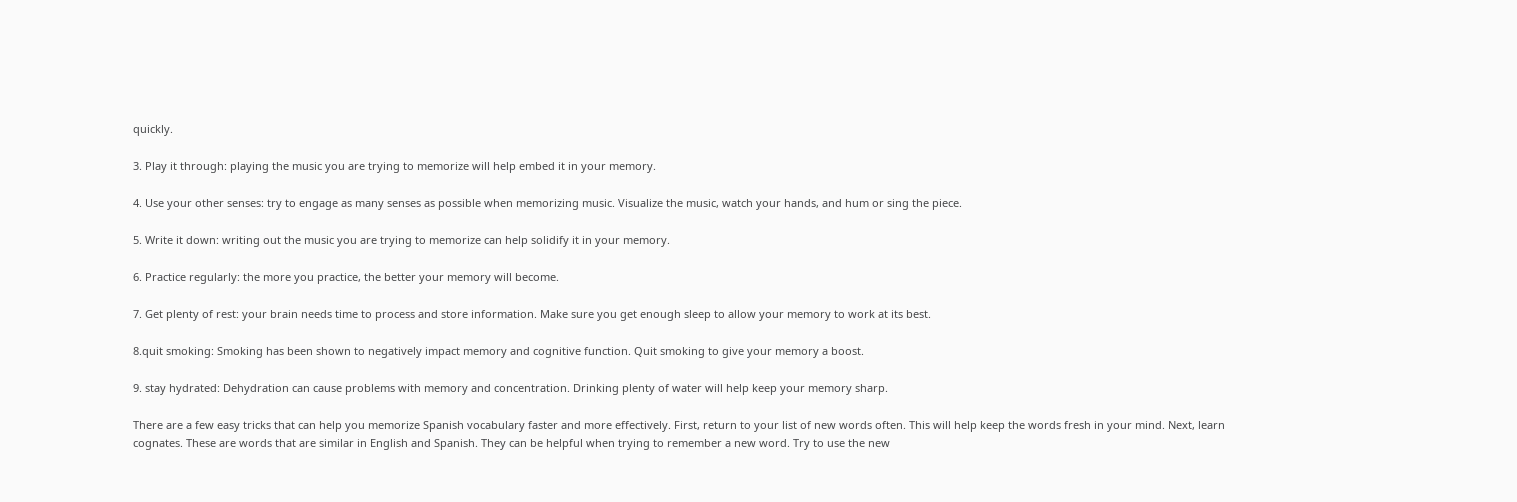quickly.

3. Play it through: playing the music you are trying to memorize will help embed it in your memory.

4. Use your other senses: try to engage as many senses as possible when memorizing music. Visualize the music, watch your hands, and hum or sing the piece.

5. Write it down: writing out the music you are trying to memorize can help solidify it in your memory.

6. Practice regularly: the more you practice, the better your memory will become.

7. Get plenty of rest: your brain needs time to process and store information. Make sure you get enough sleep to allow your memory to work at its best.

8.quit smoking: Smoking has been shown to negatively impact memory and cognitive function. Quit smoking to give your memory a boost.

9. stay hydrated: Dehydration can cause problems with memory and concentration. Drinking plenty of water will help keep your memory sharp.

There are a few easy tricks that can help you memorize Spanish vocabulary faster and more effectively. First, return to your list of new words often. This will help keep the words fresh in your mind. Next, learn cognates. These are words that are similar in English and Spanish. They can be helpful when trying to remember a new word. Try to use the new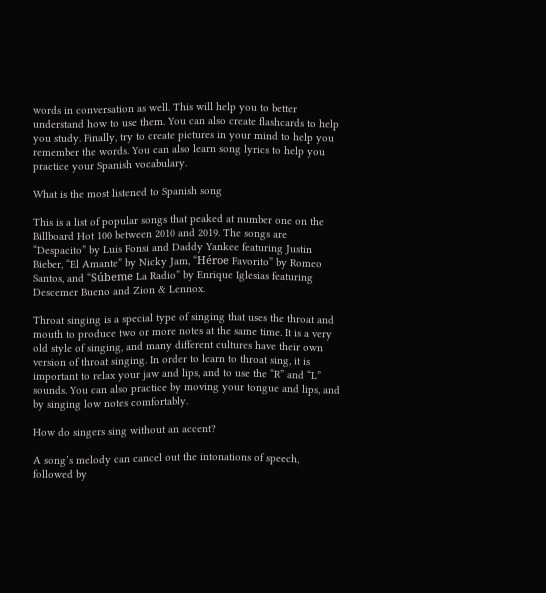words in conversation as well. This will help you to better understand how to use them. You can also create flashcards to help you study. Finally, try to create pictures in your mind to help you remember the words. You can also learn song lyrics to help you practice your Spanish vocabulary.

What is the most listened to Spanish song

This is a list of popular songs that peaked at number one on the Billboard Hot 100 between 2010 and 2019. The songs are “Despacito” by Luis Fonsi and Daddy Yankee featuring Justin Bieber, “El Amante” by Nicky Jam, “Héroe Favorito” by Romeo Santos, and “Súbeme La Radio” by Enrique Iglesias featuring Descemer Bueno and Zion & Lennox.

Throat singing is a special type of singing that uses the throat and mouth to produce two or more notes at the same time. It is a very old style of singing, and many different cultures have their own version of throat singing. In order to learn to throat sing, it is important to relax your jaw and lips, and to use the “R” and “L” sounds. You can also practice by moving your tongue and lips, and by singing low notes comfortably.

How do singers sing without an accent?

A song’s melody can cancel out the intonations of speech, followed by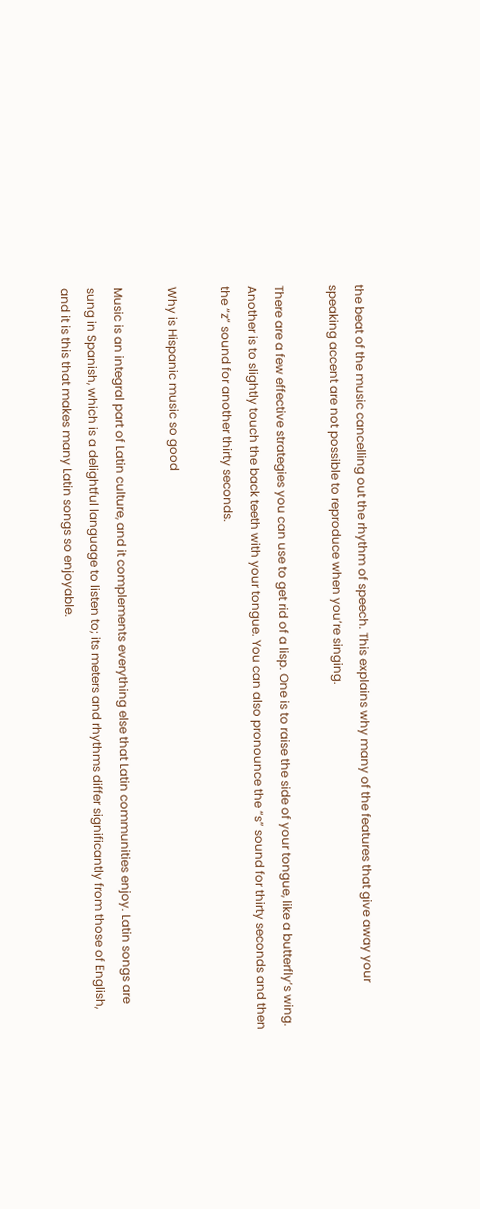the beat of the music cancelling out the rhythm of speech. This explains why many of the features that give away your speaking accent are not possible to reproduce when you’re singing.

There are a few effective strategies you can use to get rid of a lisp. One is to raise the side of your tongue, like a butterfly’s wing. Another is to slightly touch the back teeth with your tongue. You can also pronounce the “s” sound for thirty seconds and then the “z” sound for another thirty seconds.

Why is Hispanic music so good

Music is an integral part of Latin culture, and it complements everything else that Latin communities enjoy. Latin songs are sung in Spanish, which is a delightful language to listen to; its meters and rhythms differ significantly from those of English, and it is this that makes many Latin songs so enjoyable.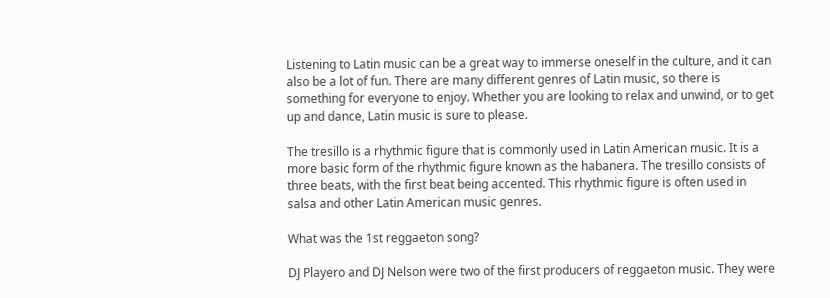Listening to Latin music can be a great way to immerse oneself in the culture, and it can also be a lot of fun. There are many different genres of Latin music, so there is something for everyone to enjoy. Whether you are looking to relax and unwind, or to get up and dance, Latin music is sure to please.

The tresillo is a rhythmic figure that is commonly used in Latin American music. It is a more basic form of the rhythmic figure known as the habanera. The tresillo consists of three beats, with the first beat being accented. This rhythmic figure is often used in salsa and other Latin American music genres.

What was the 1st reggaeton song?

DJ Playero and DJ Nelson were two of the first producers of reggaeton music. They were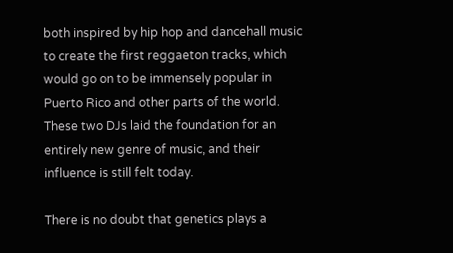both inspired by hip hop and dancehall music to create the first reggaeton tracks, which would go on to be immensely popular in Puerto Rico and other parts of the world. These two DJs laid the foundation for an entirely new genre of music, and their influence is still felt today.

There is no doubt that genetics plays a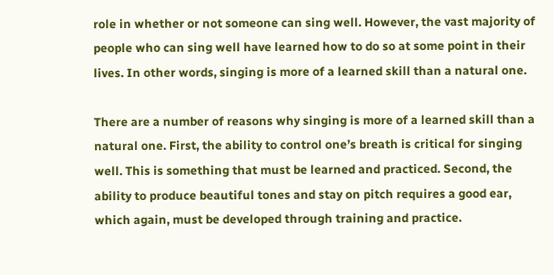role in whether or not someone can sing well. However, the vast majority of people who can sing well have learned how to do so at some point in their lives. In other words, singing is more of a learned skill than a natural one.

There are a number of reasons why singing is more of a learned skill than a natural one. First, the ability to control one’s breath is critical for singing well. This is something that must be learned and practiced. Second, the ability to produce beautiful tones and stay on pitch requires a good ear, which again, must be developed through training and practice.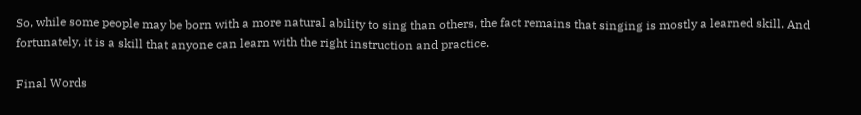So, while some people may be born with a more natural ability to sing than others, the fact remains that singing is mostly a learned skill. And fortunately, it is a skill that anyone can learn with the right instruction and practice.

Final Words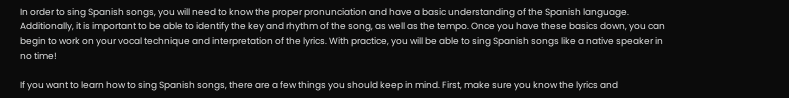In order to sing Spanish songs, you will need to know the proper pronunciation and have a basic understanding of the Spanish language. Additionally, it is important to be able to identify the key and rhythm of the song, as well as the tempo. Once you have these basics down, you can begin to work on your vocal technique and interpretation of the lyrics. With practice, you will be able to sing Spanish songs like a native speaker in no time!

If you want to learn how to sing Spanish songs, there are a few things you should keep in mind. First, make sure you know the lyrics and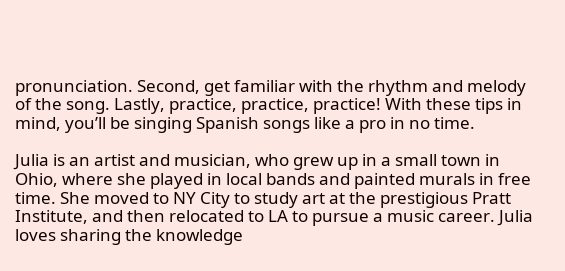pronunciation. Second, get familiar with the rhythm and melody of the song. Lastly, practice, practice, practice! With these tips in mind, you’ll be singing Spanish songs like a pro in no time.

Julia is an artist and musician, who grew up in a small town in Ohio, where she played in local bands and painted murals in free time. She moved to NY City to study art at the prestigious Pratt Institute, and then relocated to LA to pursue a music career. Julia loves sharing the knowledge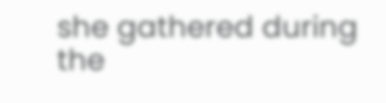she gathered during the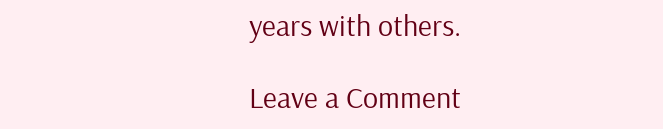years with others.

Leave a Comment